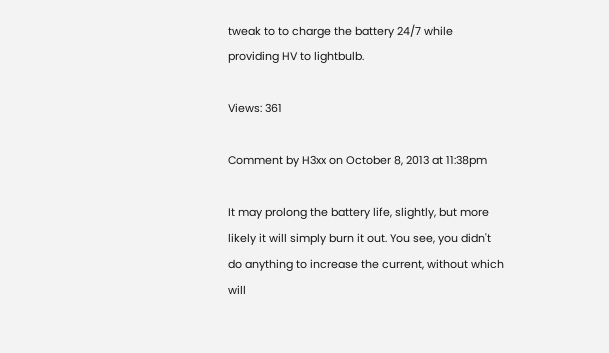tweak to to charge the battery 24/7 while providing HV to lightbulb.

Views: 361

Comment by H3xx on October 8, 2013 at 11:38pm

It may prolong the battery life, slightly, but more likely it will simply burn it out. You see, you didn't do anything to increase the current, without which will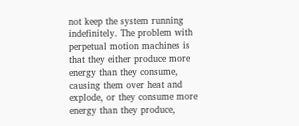not keep the system running indefinitely. The problem with perpetual motion machines is that they either produce more energy than they consume, causing them over heat and explode, or they consume more energy than they produce,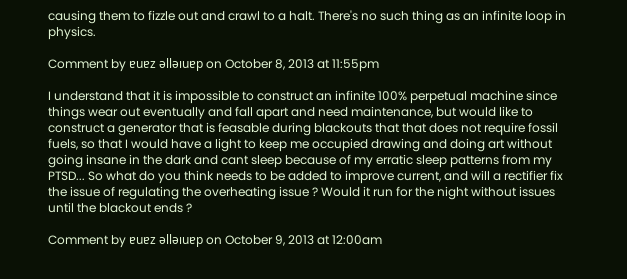causing them to fizzle out and crawl to a halt. There's no such thing as an infinite loop in physics.

Comment by ɐuɐz ǝllǝıuɐp on October 8, 2013 at 11:55pm

I understand that it is impossible to construct an infinite 100% perpetual machine since things wear out eventually and fall apart and need maintenance, but would like to construct a generator that is feasable during blackouts that that does not require fossil fuels, so that I would have a light to keep me occupied drawing and doing art without going insane in the dark and cant sleep because of my erratic sleep patterns from my PTSD... So what do you think needs to be added to improve current, and will a rectifier fix the issue of regulating the overheating issue ? Would it run for the night without issues until the blackout ends ?

Comment by ɐuɐz ǝllǝıuɐp on October 9, 2013 at 12:00am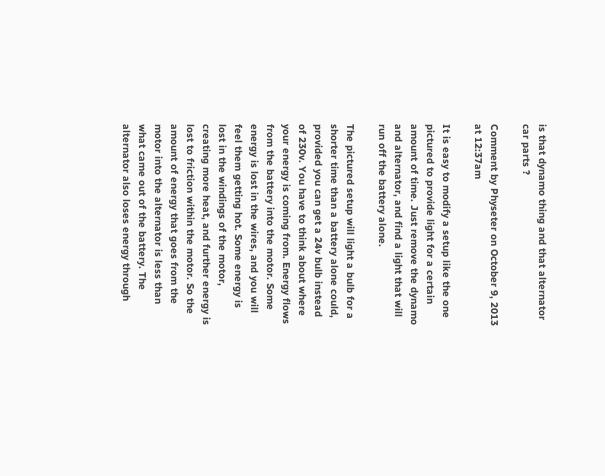is that dynamo thing and that alternator car parts ?

Comment by Physeter on October 9, 2013 at 12:37am

It is easy to modify a setup like the one pictured to provide light for a certain amount of time. Just remove the dynamo and alternator, and find a light that will run off the battery alone.

The pictured setup will light a bulb for a shorter time than a battery alone could, provided you can get a 24v bulb instead of 230v. You have to think about where your energy is coming from. Energy flows from the battery into the motor. Some energy is lost in the wires, and you will feel them getting hot. Some energy is lost in the windings of the motor, creating more heat, and further energy is lost to friction within the motor. So the amount of energy that goes from the motor into the alternator is less than what came out of the battery. The alternator also loses energy through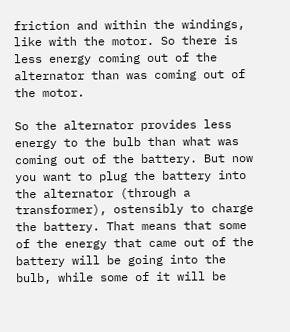friction and within the windings, like with the motor. So there is less energy coming out of the alternator than was coming out of the motor.

So the alternator provides less energy to the bulb than what was coming out of the battery. But now you want to plug the battery into the alternator (through a transformer), ostensibly to charge the battery. That means that some of the energy that came out of the battery will be going into the bulb, while some of it will be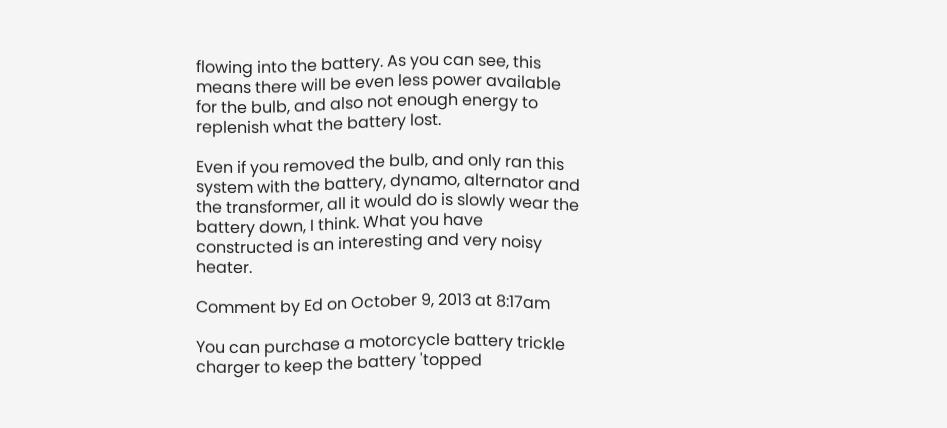flowing into the battery. As you can see, this means there will be even less power available for the bulb, and also not enough energy to replenish what the battery lost.

Even if you removed the bulb, and only ran this system with the battery, dynamo, alternator and the transformer, all it would do is slowly wear the battery down, I think. What you have constructed is an interesting and very noisy heater.

Comment by Ed on October 9, 2013 at 8:17am

You can purchase a motorcycle battery trickle charger to keep the battery 'topped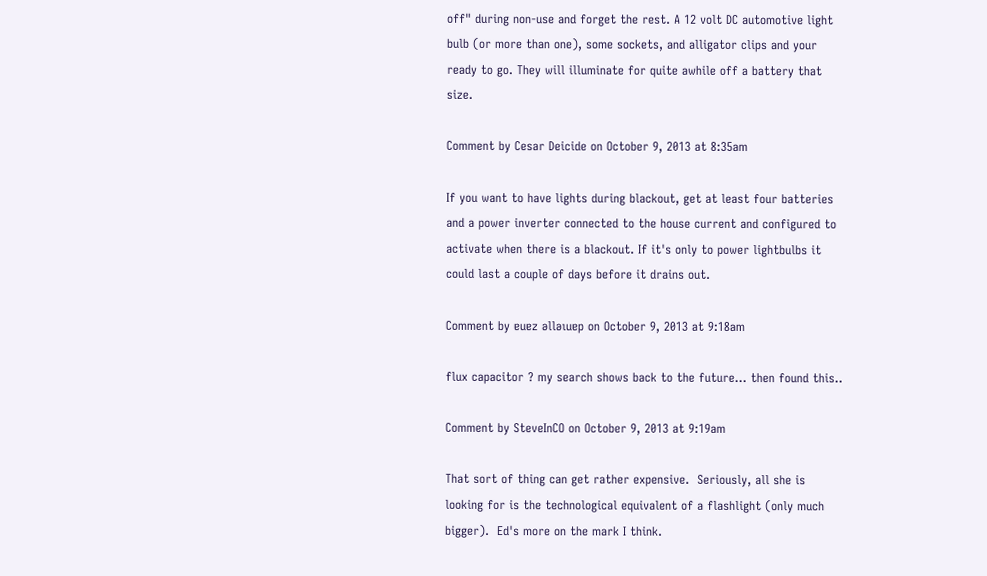off" during non-use and forget the rest. A 12 volt DC automotive light bulb (or more than one), some sockets, and alligator clips and your ready to go. They will illuminate for quite awhile off a battery that size.

Comment by Cesar Deicide on October 9, 2013 at 8:35am

If you want to have lights during blackout, get at least four batteries and a power inverter connected to the house current and configured to activate when there is a blackout. If it's only to power lightbulbs it could last a couple of days before it drains out.

Comment by ɐuɐz ǝllǝıuɐp on October 9, 2013 at 9:18am

flux capacitor ? my search shows back to the future... then found this..

Comment by SteveInCO on October 9, 2013 at 9:19am

That sort of thing can get rather expensive.  Seriously, all she is looking for is the technological equivalent of a flashlight (only much bigger).  Ed's more on the mark I think.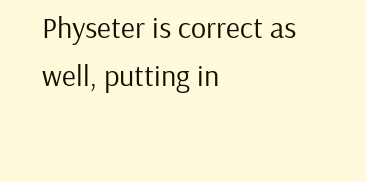Physeter is correct as well, putting in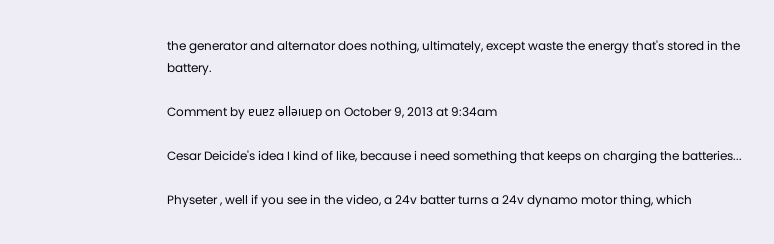the generator and alternator does nothing, ultimately, except waste the energy that's stored in the battery.

Comment by ɐuɐz ǝllǝıuɐp on October 9, 2013 at 9:34am

Cesar Deicide's idea I kind of like, because i need something that keeps on charging the batteries...

Physeter , well if you see in the video, a 24v batter turns a 24v dynamo motor thing, which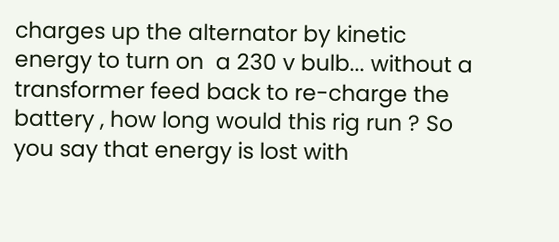charges up the alternator by kinetic energy to turn on  a 230 v bulb... without a transformer feed back to re-charge the battery , how long would this rig run ? So you say that energy is lost with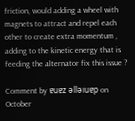friction, would adding a wheel with magnets to attract and repel each other to create extra momentum , adding to the kinetic energy that is feeding the alternator fix this issue ?

Comment by ɐuɐz ǝllǝıuɐp on October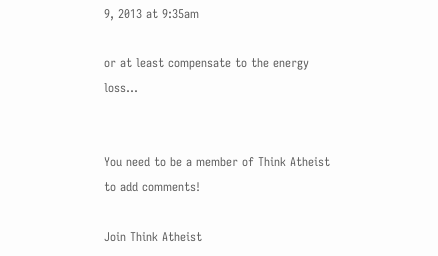9, 2013 at 9:35am

or at least compensate to the energy loss...


You need to be a member of Think Atheist to add comments!

Join Think Atheist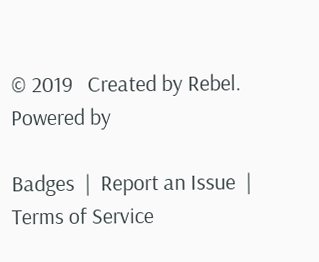© 2019   Created by Rebel.   Powered by

Badges  |  Report an Issue  |  Terms of Service